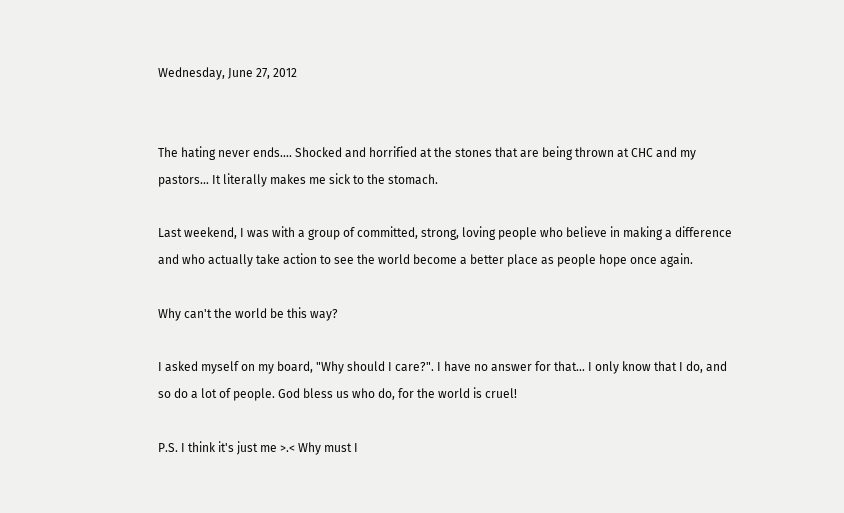Wednesday, June 27, 2012


The hating never ends.... Shocked and horrified at the stones that are being thrown at CHC and my pastors... It literally makes me sick to the stomach.

Last weekend, I was with a group of committed, strong, loving people who believe in making a difference and who actually take action to see the world become a better place as people hope once again.

Why can't the world be this way?

I asked myself on my board, "Why should I care?". I have no answer for that... I only know that I do, and so do a lot of people. God bless us who do, for the world is cruel!

P.S. I think it's just me >.< Why must I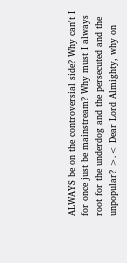ALWAYS be on the controversial side? Why can't I for once just be mainstream? Why must I always root for the underdog and the persecuted and the unpopular? >.< Dear Lord Almighty, why on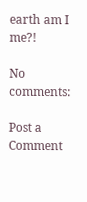earth am I me?!

No comments:

Post a Comment